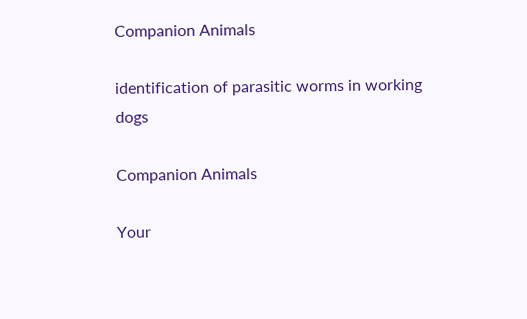Companion Animals

identification of parasitic worms in working dogs

Companion Animals

Your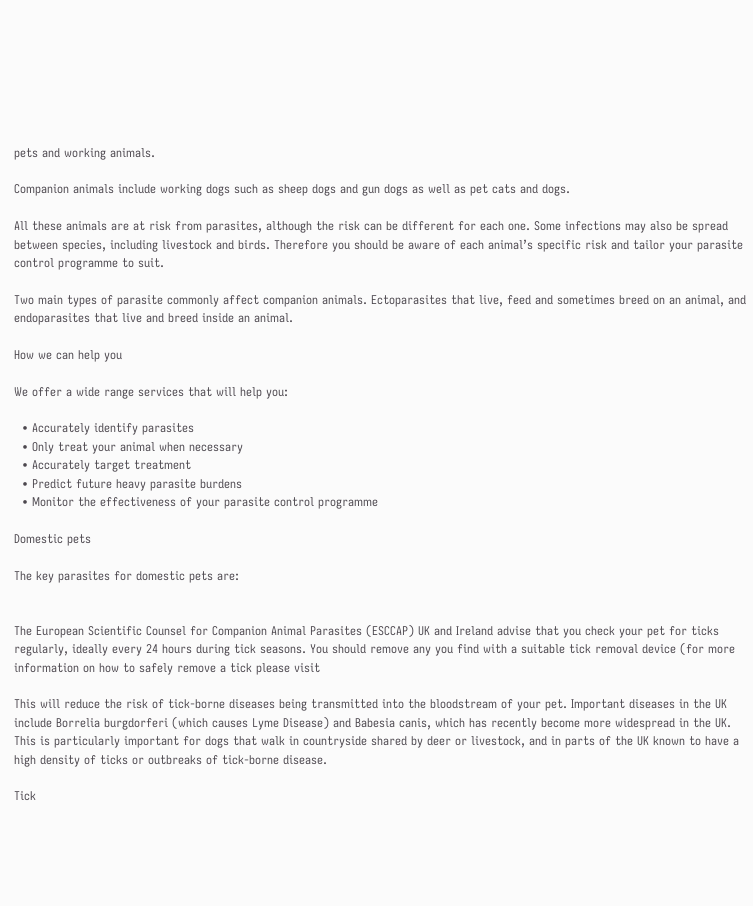pets and working animals.

Companion animals include working dogs such as sheep dogs and gun dogs as well as pet cats and dogs.

All these animals are at risk from parasites, although the risk can be different for each one. Some infections may also be spread between species, including livestock and birds. Therefore you should be aware of each animal’s specific risk and tailor your parasite control programme to suit.

Two main types of parasite commonly affect companion animals. Ectoparasites that live, feed and sometimes breed on an animal, and endoparasites that live and breed inside an animal.

How we can help you

We offer a wide range services that will help you:

  • Accurately identify parasites
  • Only treat your animal when necessary
  • Accurately target treatment
  • Predict future heavy parasite burdens
  • Monitor the effectiveness of your parasite control programme

Domestic pets

The key parasites for domestic pets are:


The European Scientific Counsel for Companion Animal Parasites (ESCCAP) UK and Ireland advise that you check your pet for ticks regularly, ideally every 24 hours during tick seasons. You should remove any you find with a suitable tick removal device (for more information on how to safely remove a tick please visit

This will reduce the risk of tick-borne diseases being transmitted into the bloodstream of your pet. Important diseases in the UK include Borrelia burgdorferi (which causes Lyme Disease) and Babesia canis, which has recently become more widespread in the UK. This is particularly important for dogs that walk in countryside shared by deer or livestock, and in parts of the UK known to have a high density of ticks or outbreaks of tick-borne disease.

Tick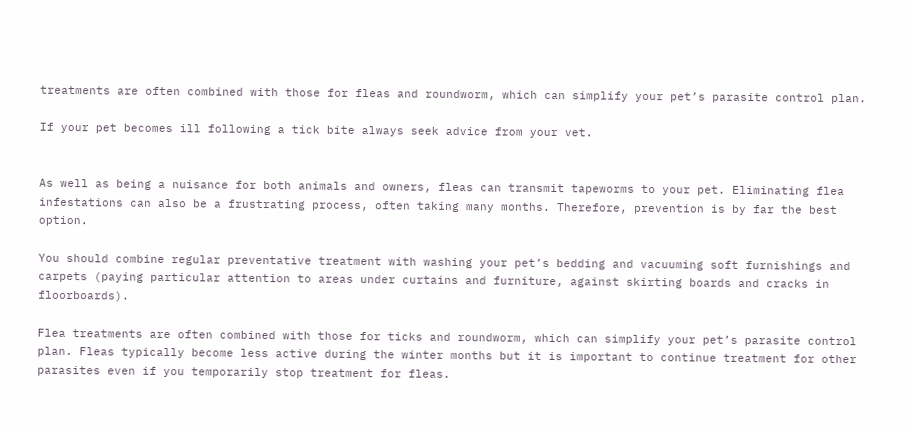treatments are often combined with those for fleas and roundworm, which can simplify your pet’s parasite control plan.

If your pet becomes ill following a tick bite always seek advice from your vet.


As well as being a nuisance for both animals and owners, fleas can transmit tapeworms to your pet. Eliminating flea infestations can also be a frustrating process, often taking many months. Therefore, prevention is by far the best option.

You should combine regular preventative treatment with washing your pet’s bedding and vacuuming soft furnishings and carpets (paying particular attention to areas under curtains and furniture, against skirting boards and cracks in floorboards).

Flea treatments are often combined with those for ticks and roundworm, which can simplify your pet’s parasite control plan. Fleas typically become less active during the winter months but it is important to continue treatment for other parasites even if you temporarily stop treatment for fleas.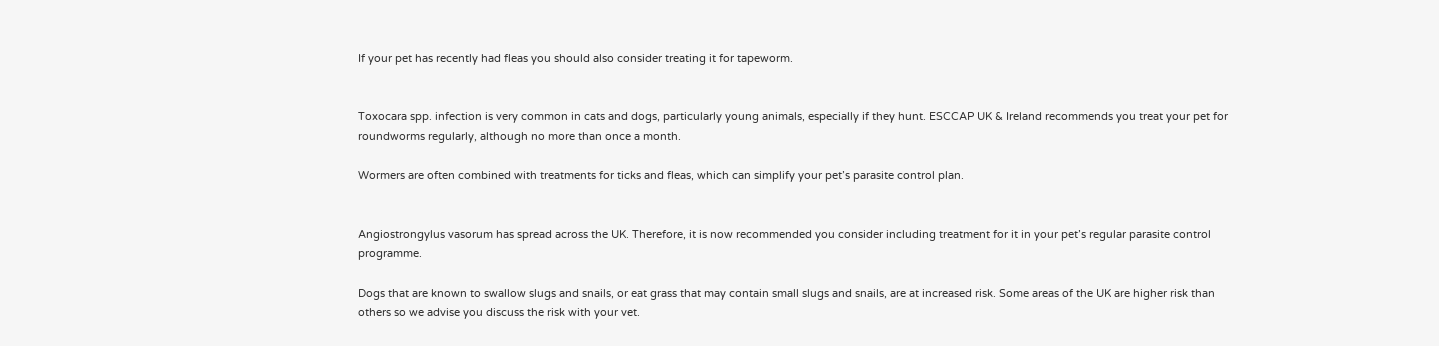If your pet has recently had fleas you should also consider treating it for tapeworm.


Toxocara spp. infection is very common in cats and dogs, particularly young animals, especially if they hunt. ESCCAP UK & Ireland recommends you treat your pet for roundworms regularly, although no more than once a month.

Wormers are often combined with treatments for ticks and fleas, which can simplify your pet’s parasite control plan.


Angiostrongylus vasorum has spread across the UK. Therefore, it is now recommended you consider including treatment for it in your pet’s regular parasite control programme.

Dogs that are known to swallow slugs and snails, or eat grass that may contain small slugs and snails, are at increased risk. Some areas of the UK are higher risk than others so we advise you discuss the risk with your vet.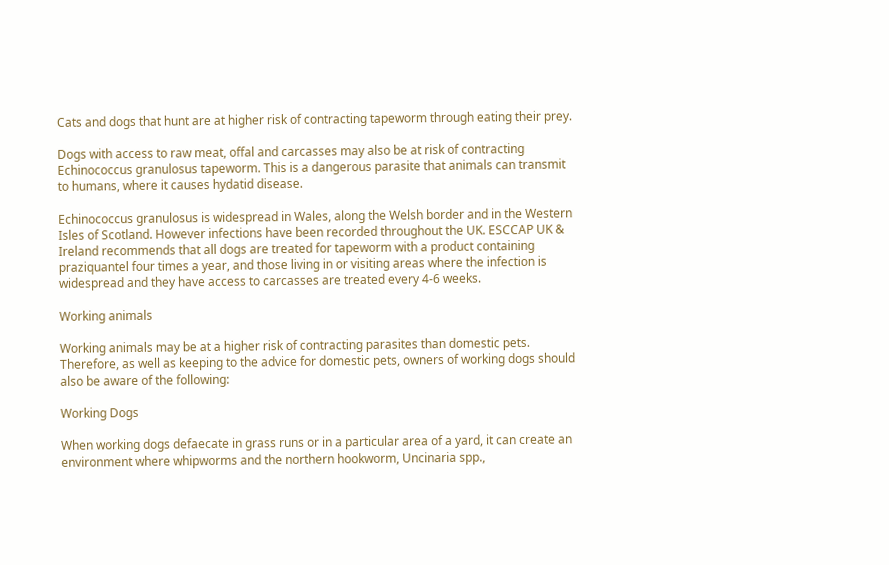Cats and dogs that hunt are at higher risk of contracting tapeworm through eating their prey.

Dogs with access to raw meat, offal and carcasses may also be at risk of contracting Echinococcus granulosus tapeworm. This is a dangerous parasite that animals can transmit to humans, where it causes hydatid disease.

Echinococcus granulosus is widespread in Wales, along the Welsh border and in the Western Isles of Scotland. However infections have been recorded throughout the UK. ESCCAP UK & Ireland recommends that all dogs are treated for tapeworm with a product containing praziquantel four times a year, and those living in or visiting areas where the infection is widespread and they have access to carcasses are treated every 4-6 weeks.

Working animals

Working animals may be at a higher risk of contracting parasites than domestic pets. Therefore, as well as keeping to the advice for domestic pets, owners of working dogs should also be aware of the following:

Working Dogs

When working dogs defaecate in grass runs or in a particular area of a yard, it can create an environment where whipworms and the northern hookworm, Uncinaria spp.,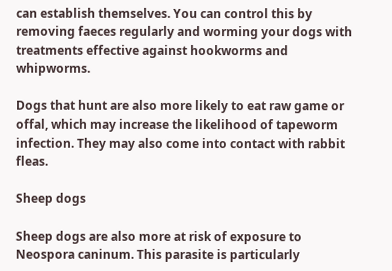can establish themselves. You can control this by removing faeces regularly and worming your dogs with treatments effective against hookworms and whipworms.

Dogs that hunt are also more likely to eat raw game or offal, which may increase the likelihood of tapeworm infection. They may also come into contact with rabbit fleas.

Sheep dogs

Sheep dogs are also more at risk of exposure to Neospora caninum. This parasite is particularly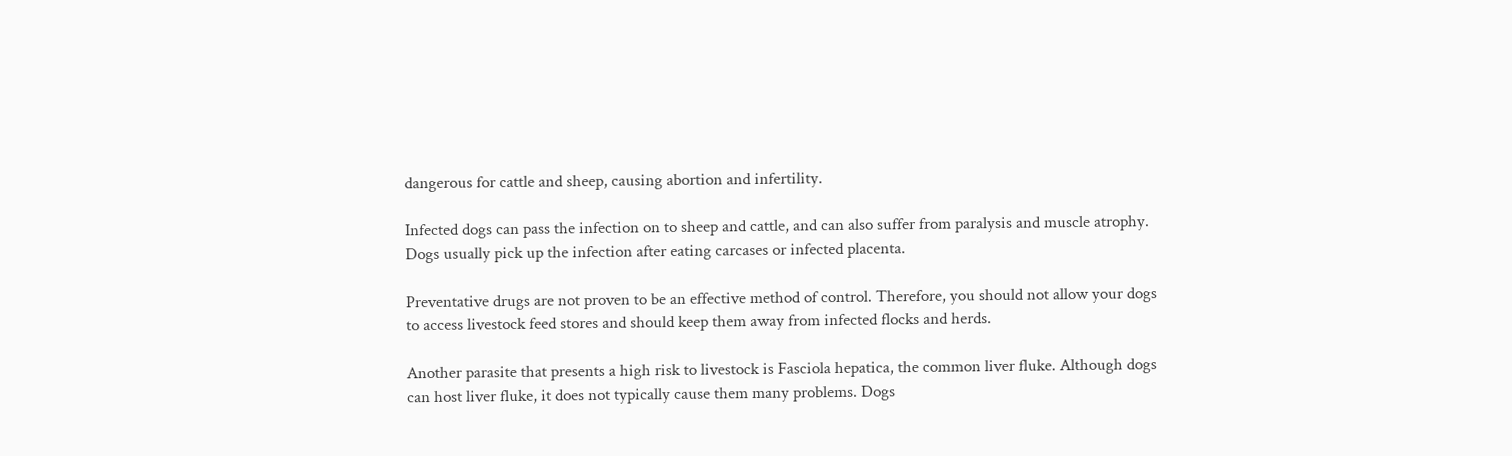dangerous for cattle and sheep, causing abortion and infertility.

Infected dogs can pass the infection on to sheep and cattle, and can also suffer from paralysis and muscle atrophy. Dogs usually pick up the infection after eating carcases or infected placenta.

Preventative drugs are not proven to be an effective method of control. Therefore, you should not allow your dogs to access livestock feed stores and should keep them away from infected flocks and herds.

Another parasite that presents a high risk to livestock is Fasciola hepatica, the common liver fluke. Although dogs can host liver fluke, it does not typically cause them many problems. Dogs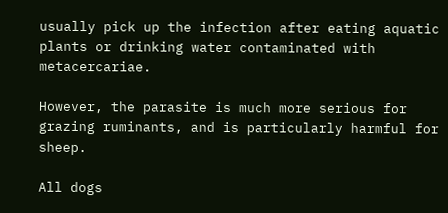usually pick up the infection after eating aquatic plants or drinking water contaminated with metacercariae.

However, the parasite is much more serious for grazing ruminants, and is particularly harmful for sheep.

All dogs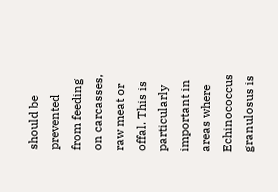should be prevented from feeding on carcasses, raw meat or offal. This is particularly important in areas where Echinococcus granulosus is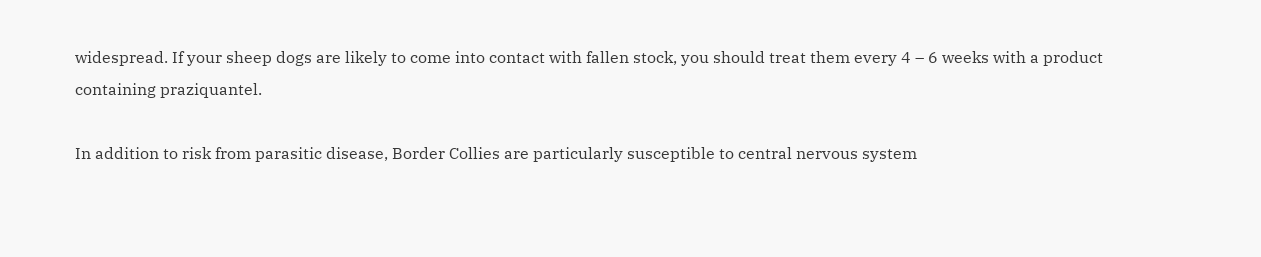widespread. If your sheep dogs are likely to come into contact with fallen stock, you should treat them every 4 – 6 weeks with a product containing praziquantel.

In addition to risk from parasitic disease, Border Collies are particularly susceptible to central nervous system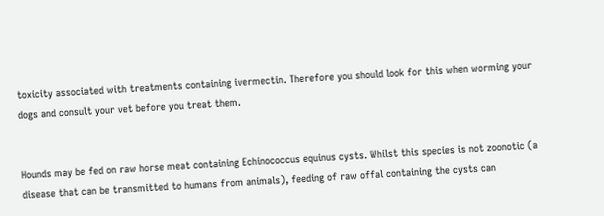toxicity associated with treatments containing ivermectin. Therefore you should look for this when worming your dogs and consult your vet before you treat them.


Hounds may be fed on raw horse meat containing Echinococcus equinus cysts. Whilst this species is not zoonotic (a disease that can be transmitted to humans from animals), feeding of raw offal containing the cysts can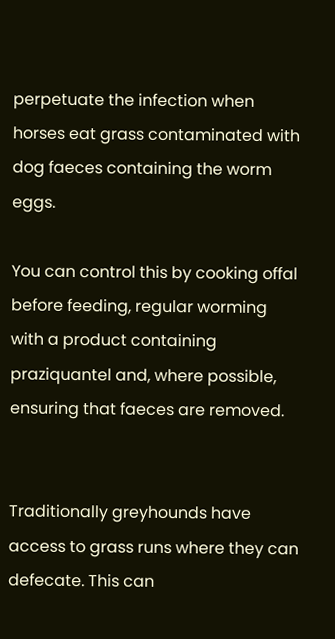perpetuate the infection when horses eat grass contaminated with dog faeces containing the worm eggs.

You can control this by cooking offal before feeding, regular worming with a product containing praziquantel and, where possible, ensuring that faeces are removed.


Traditionally greyhounds have access to grass runs where they can defecate. This can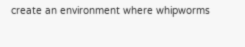create an environment where whipworms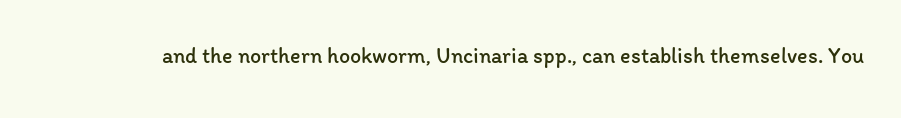and the northern hookworm, Uncinaria spp., can establish themselves. You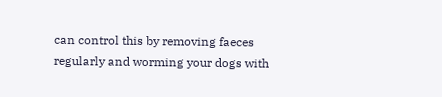can control this by removing faeces regularly and worming your dogs with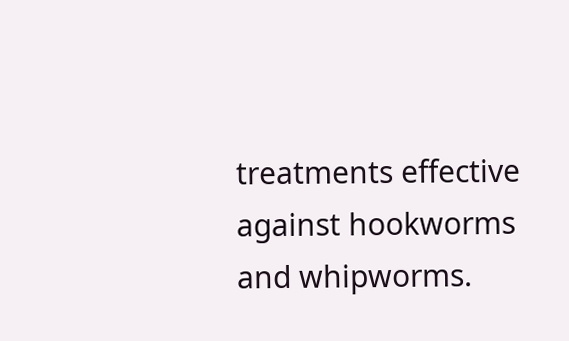treatments effective against hookworms and whipworms.